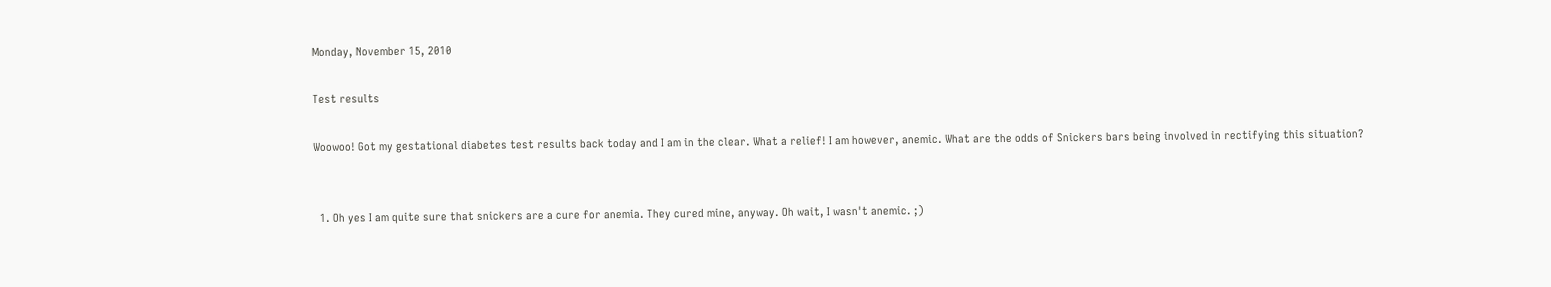Monday, November 15, 2010

Test results

Woowoo! Got my gestational diabetes test results back today and I am in the clear. What a relief! I am however, anemic. What are the odds of Snickers bars being involved in rectifying this situation?


  1. Oh yes I am quite sure that snickers are a cure for anemia. They cured mine, anyway. Oh wait, I wasn't anemic. ;)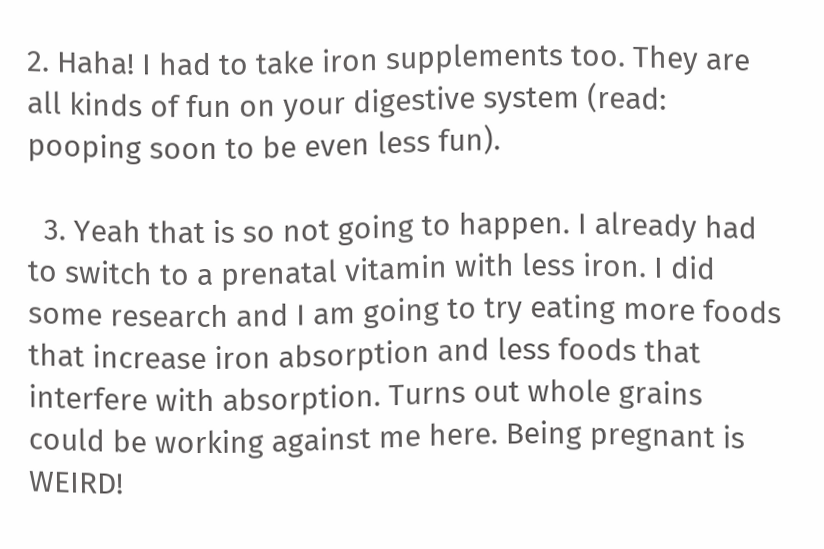2. Haha! I had to take iron supplements too. They are all kinds of fun on your digestive system (read: pooping soon to be even less fun).

  3. Yeah that is so not going to happen. I already had to switch to a prenatal vitamin with less iron. I did some research and I am going to try eating more foods that increase iron absorption and less foods that interfere with absorption. Turns out whole grains could be working against me here. Being pregnant is WEIRD!